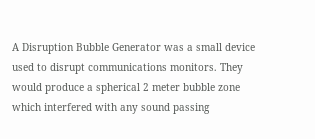A Disruption Bubble Generator was a small device used to disrupt communications monitors. They would produce a spherical 2 meter bubble zone which interfered with any sound passing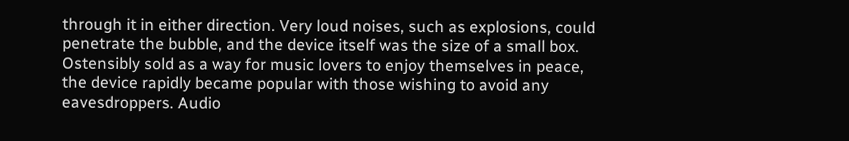through it in either direction. Very loud noises, such as explosions, could penetrate the bubble, and the device itself was the size of a small box. Ostensibly sold as a way for music lovers to enjoy themselves in peace, the device rapidly became popular with those wishing to avoid any eavesdroppers. Audio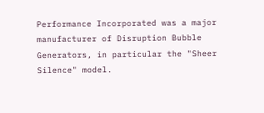Performance Incorporated was a major manufacturer of Disruption Bubble Generators, in particular the "Sheer Silence" model.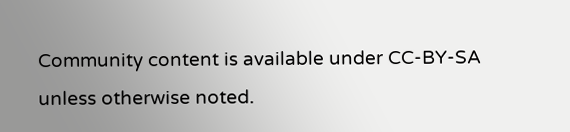Community content is available under CC-BY-SA unless otherwise noted.